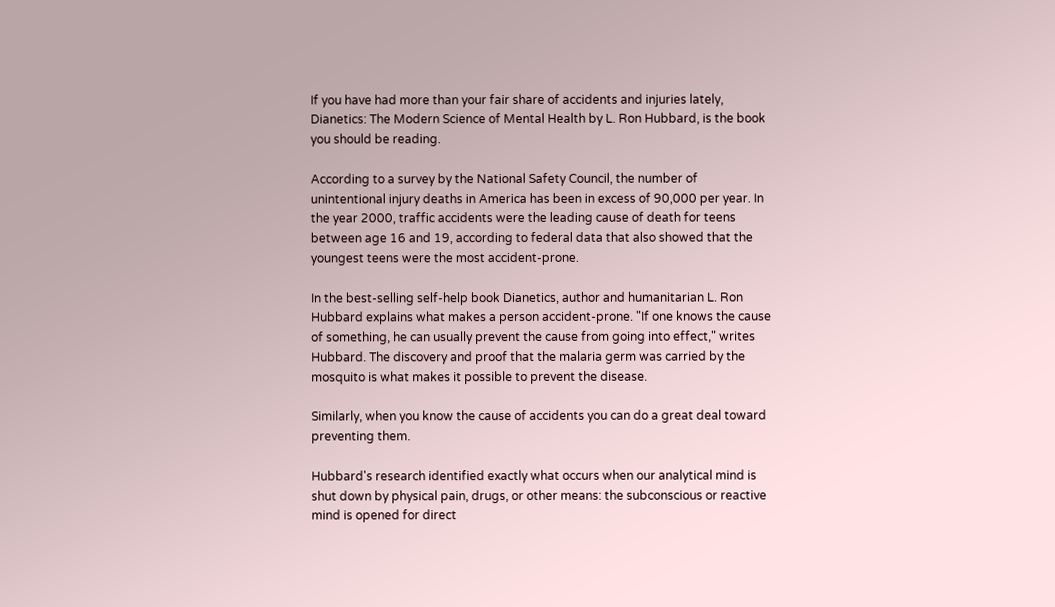If you have had more than your fair share of accidents and injuries lately, Dianetics: The Modern Science of Mental Health by L. Ron Hubbard, is the book you should be reading.

According to a survey by the National Safety Council, the number of unintentional injury deaths in America has been in excess of 90,000 per year. In the year 2000, traffic accidents were the leading cause of death for teens between age 16 and 19, according to federal data that also showed that the youngest teens were the most accident-prone.

In the best-selling self-help book Dianetics, author and humanitarian L. Ron Hubbard explains what makes a person accident-prone. "If one knows the cause of something, he can usually prevent the cause from going into effect," writes Hubbard. The discovery and proof that the malaria germ was carried by the mosquito is what makes it possible to prevent the disease.

Similarly, when you know the cause of accidents you can do a great deal toward preventing them.

Hubbard's research identified exactly what occurs when our analytical mind is shut down by physical pain, drugs, or other means: the subconscious or reactive mind is opened for direct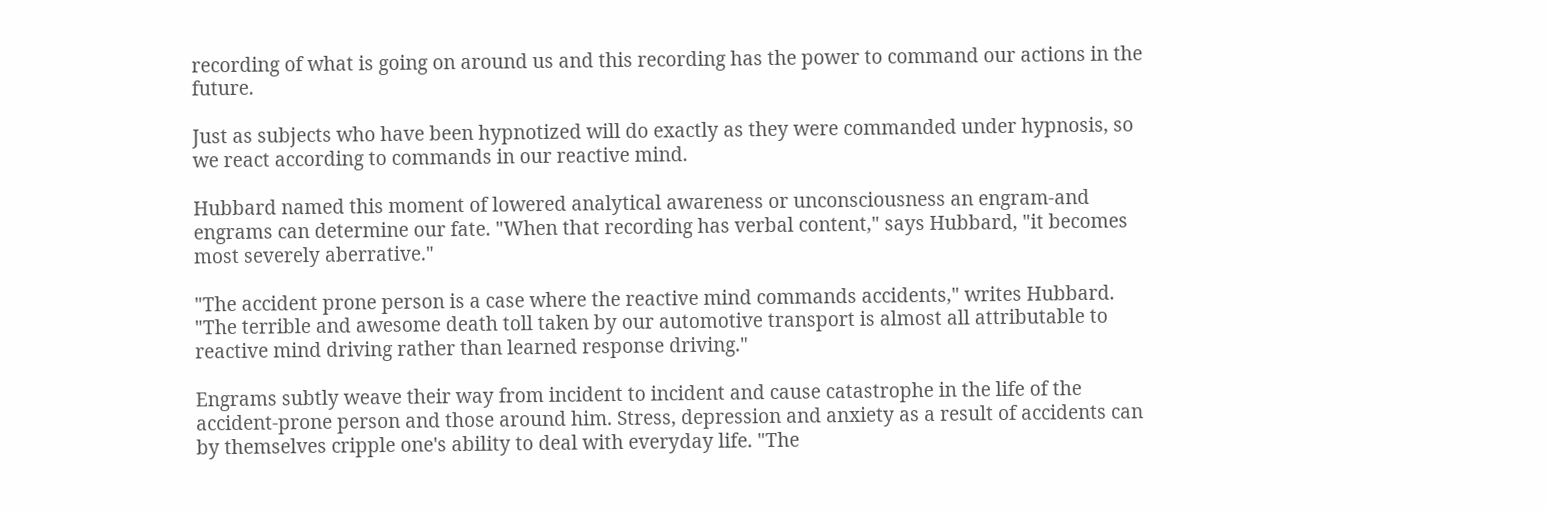recording of what is going on around us and this recording has the power to command our actions in the future.

Just as subjects who have been hypnotized will do exactly as they were commanded under hypnosis, so we react according to commands in our reactive mind.

Hubbard named this moment of lowered analytical awareness or unconsciousness an engram-and engrams can determine our fate. "When that recording has verbal content," says Hubbard, "it becomes most severely aberrative."

"The accident prone person is a case where the reactive mind commands accidents," writes Hubbard. "The terrible and awesome death toll taken by our automotive transport is almost all attributable to reactive mind driving rather than learned response driving."

Engrams subtly weave their way from incident to incident and cause catastrophe in the life of the accident-prone person and those around him. Stress, depression and anxiety as a result of accidents can by themselves cripple one's ability to deal with everyday life. "The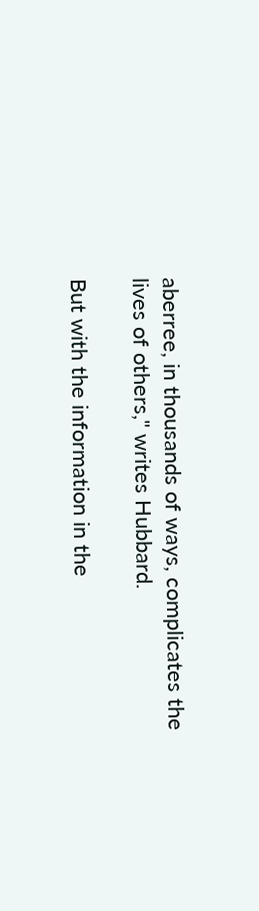aberree, in thousands of ways, complicates the lives of others," writes Hubbard.

But with the information in the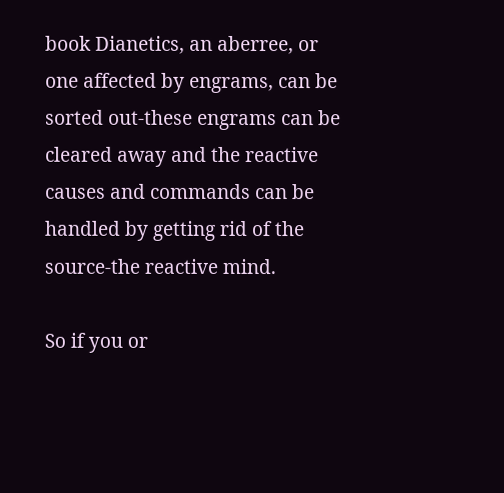book Dianetics, an aberree, or one affected by engrams, can be sorted out-these engrams can be cleared away and the reactive causes and commands can be handled by getting rid of the source-the reactive mind.

So if you or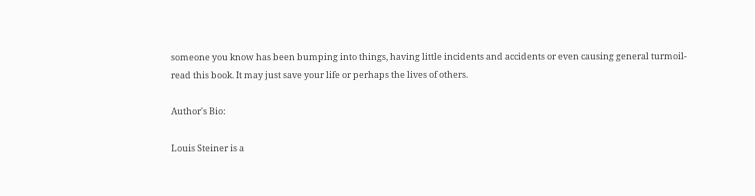someone you know has been bumping into things, having little incidents and accidents or even causing general turmoil-read this book. It may just save your life or perhaps the lives of others.

Author's Bio:

Louis Steiner is a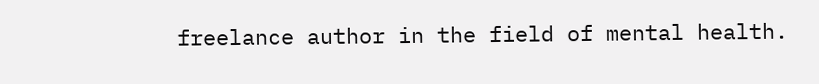freelance author in the field of mental health.